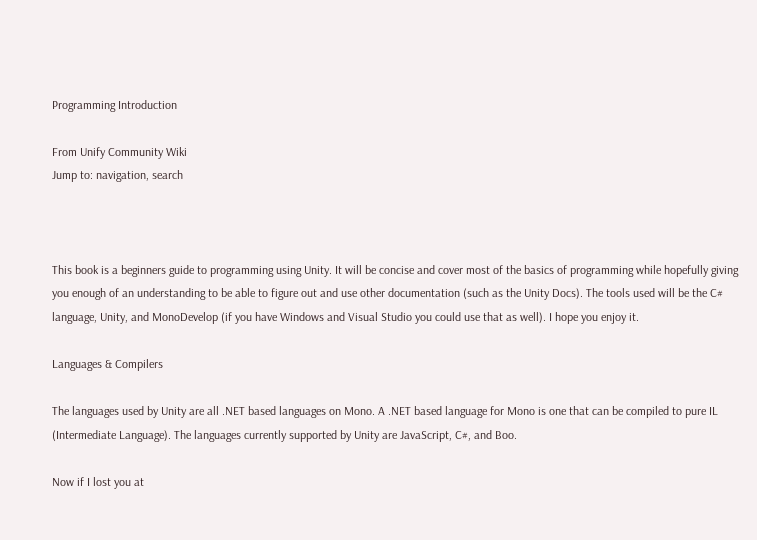Programming Introduction

From Unify Community Wiki
Jump to: navigation, search



This book is a beginners guide to programming using Unity. It will be concise and cover most of the basics of programming while hopefully giving you enough of an understanding to be able to figure out and use other documentation (such as the Unity Docs). The tools used will be the C# language, Unity, and MonoDevelop (if you have Windows and Visual Studio you could use that as well). I hope you enjoy it.

Languages & Compilers

The languages used by Unity are all .NET based languages on Mono. A .NET based language for Mono is one that can be compiled to pure IL (Intermediate Language). The languages currently supported by Unity are JavaScript, C#, and Boo.

Now if I lost you at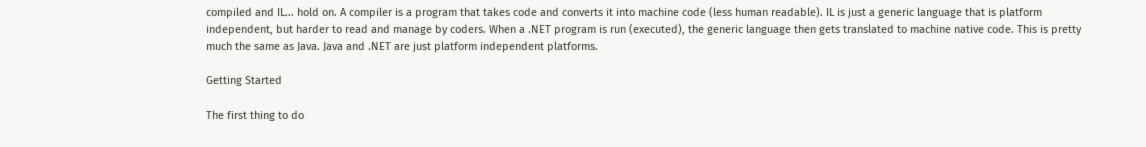compiled and IL... hold on. A compiler is a program that takes code and converts it into machine code (less human readable). IL is just a generic language that is platform independent, but harder to read and manage by coders. When a .NET program is run (executed), the generic language then gets translated to machine native code. This is pretty much the same as Java. Java and .NET are just platform independent platforms.

Getting Started

The first thing to do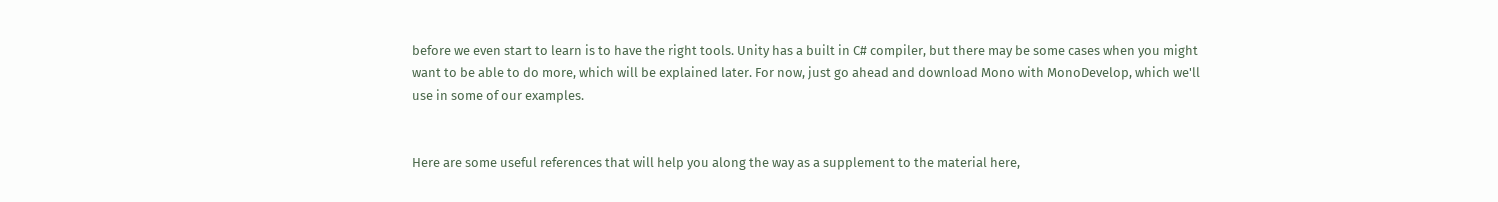before we even start to learn is to have the right tools. Unity has a built in C# compiler, but there may be some cases when you might want to be able to do more, which will be explained later. For now, just go ahead and download Mono with MonoDevelop, which we'll use in some of our examples.


Here are some useful references that will help you along the way as a supplement to the material here,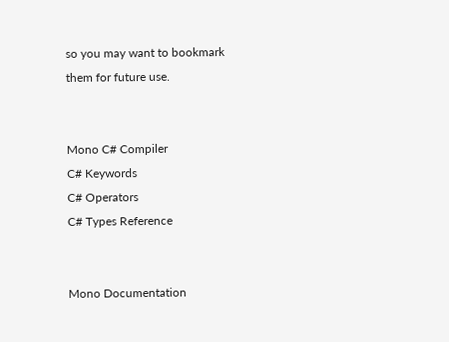so you may want to bookmark them for future use.


Mono C# Compiler
C# Keywords
C# Operators
C# Types Reference


Mono Documentation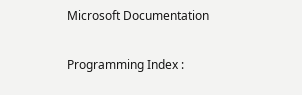Microsoft Documentation

Programming Index :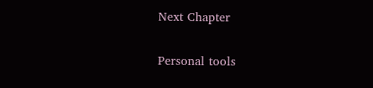Next Chapter

Personal tools